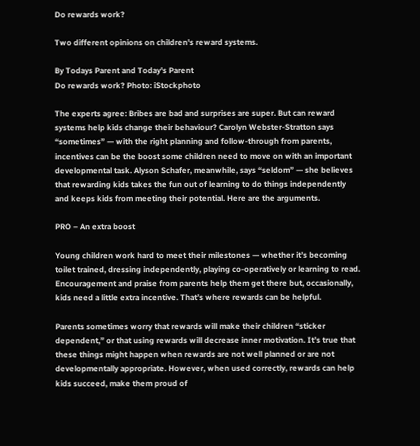Do rewards work?

Two different opinions on children's reward systems.

By Todays Parent and Today's Parent
Do rewards work? Photo: iStockphoto

The experts agree: Bribes are bad and surprises are super. But can reward systems help kids change their behaviour? Carolyn Webster-Stratton says “sometimes” — with the right planning and follow-through from parents, incentives can be the boost some children need to move on with an important developmental task. Alyson Schafer, meanwhile, says “seldom” — she believes that rewarding kids takes the fun out of learning to do things independently and keeps kids from meeting their potential. Here are the arguments.

PRO – An extra boost

Young children work hard to meet their milestones — whether it’s becoming toilet trained, dressing independently, playing co-operatively or learning to read. Encouragement and praise from parents help them get there but, occasionally, kids need a little extra incentive. That’s where rewards can be helpful.

Parents sometimes worry that rewards will make their children “sticker dependent,” or that using rewards will decrease inner motivation. It’s true that these things might happen when rewards are not well planned or are not developmentally appropriate. However, when used correctly, rewards can help kids succeed, make them proud of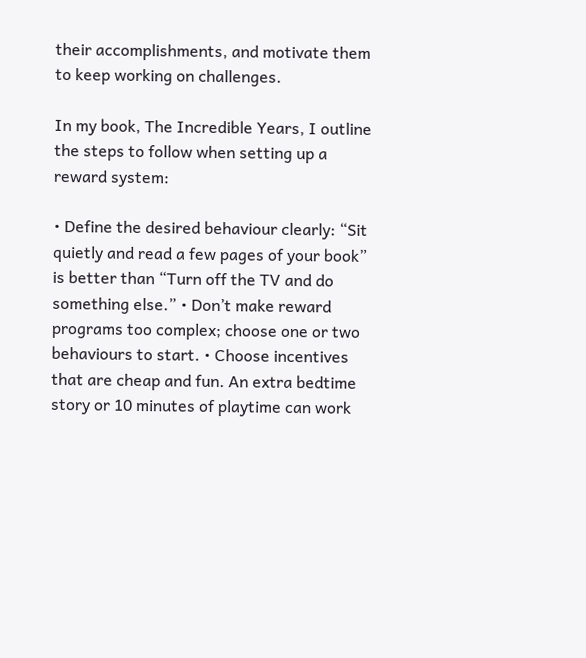their accomplishments, and motivate them to keep working on challenges.

In my book, The Incredible Years, I outline the steps to follow when setting up a reward system:

• Define the desired behaviour clearly: “Sit quietly and read a few pages of your book” is better than “Turn off the TV and do something else.” • Don’t make reward programs too complex; choose one or two behaviours to start. • Choose incentives that are cheap and fun. An extra bedtime story or 10 minutes of playtime can work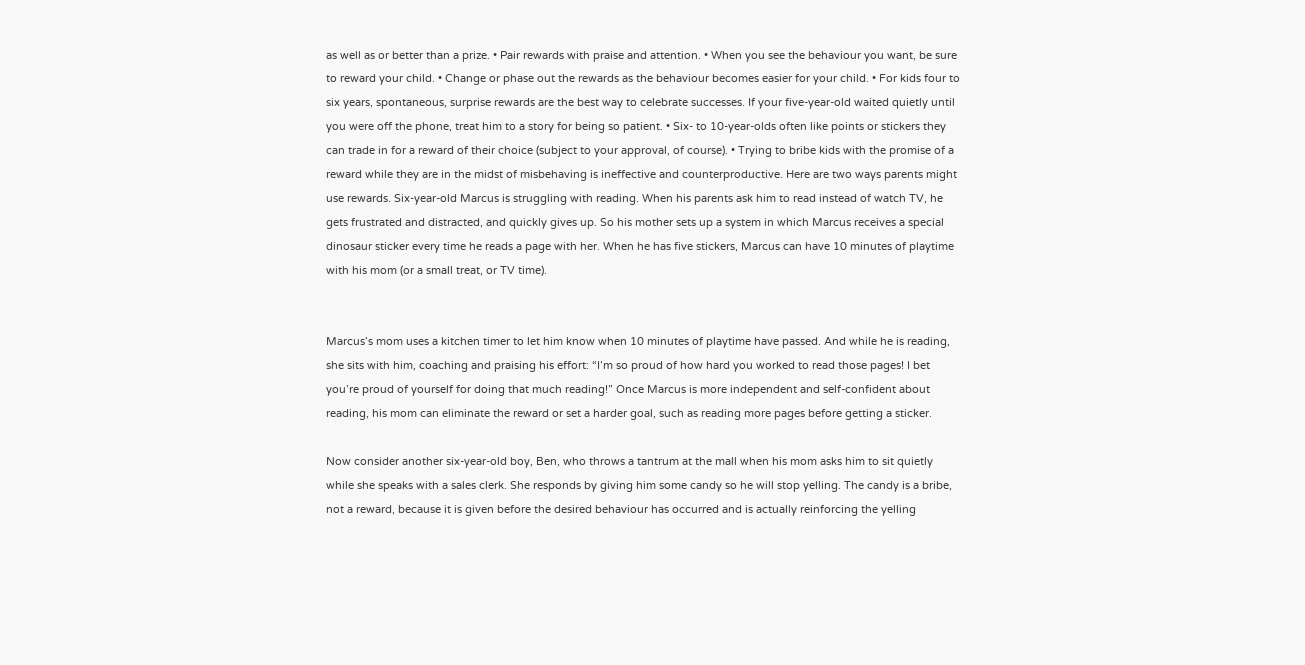as well as or better than a prize. • Pair rewards with praise and attention. • When you see the behaviour you want, be sure to reward your child. • Change or phase out the rewards as the behaviour becomes easier for your child. • For kids four to six years, spontaneous, surprise rewards are the best way to celebrate successes. If your five-year-old waited quietly until you were off the phone, treat him to a story for being so patient. • Six- to 10-year-olds often like points or stickers they can trade in for a reward of their choice (subject to your approval, of course). • Trying to bribe kids with the promise of a reward while they are in the midst of misbehaving is ineffective and counterproductive. Here are two ways parents might use rewards. Six-year-old Marcus is struggling with reading. When his parents ask him to read instead of watch TV, he gets frustrated and distracted, and quickly gives up. So his mother sets up a system in which Marcus receives a special dinosaur sticker every time he reads a page with her. When he has five stickers, Marcus can have 10 minutes of playtime with his mom (or a small treat, or TV time).


Marcus’s mom uses a kitchen timer to let him know when 10 minutes of playtime have passed. And while he is reading, she sits with him, coaching and praising his effort: “I’m so proud of how hard you worked to read those pages! I bet you’re proud of yourself for doing that much reading!” Once Marcus is more independent and self-confident about reading, his mom can eliminate the reward or set a harder goal, such as reading more pages before getting a sticker.

Now consider another six-year-old boy, Ben, who throws a tantrum at the mall when his mom asks him to sit quietly while she speaks with a sales clerk. She responds by giving him some candy so he will stop yelling. The candy is a bribe, not a reward, because it is given before the desired behaviour has occurred and is actually reinforcing the yelling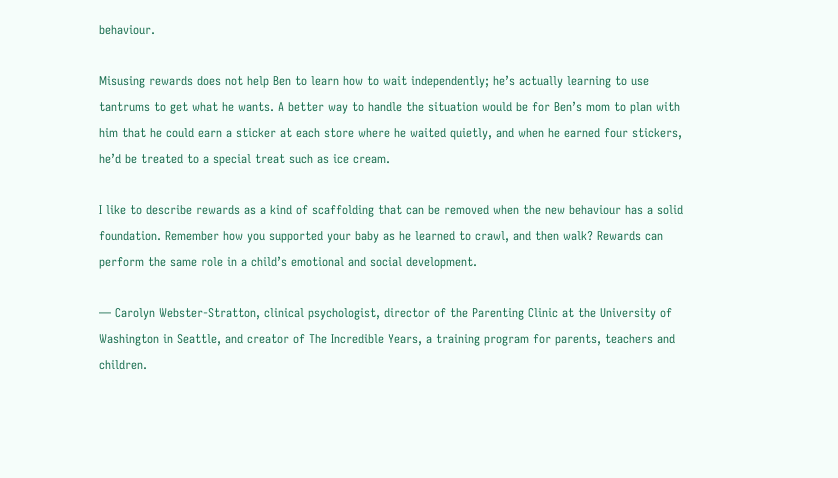behaviour.

Misusing rewards does not help Ben to learn how to wait independently; he’s actually learning to use tantrums to get what he wants. A better way to handle the situation would be for Ben’s mom to plan with him that he could earn a sticker at each store where he waited quietly, and when he earned four stickers, he’d be treated to a special treat such as ice cream.

I like to describe rewards as a kind of scaffolding that can be removed when the new behaviour has a solid foundation. Remember how you supported your baby as he learned to crawl, and then walk? Rewards can perform the same role in a child’s emotional and social development.

— Carolyn Webster-Stratton, clinical psychologist, director of the Parenting Clinic at the University of Washington in Seattle, and creator of The Incredible Years, a training program for parents, teachers and children.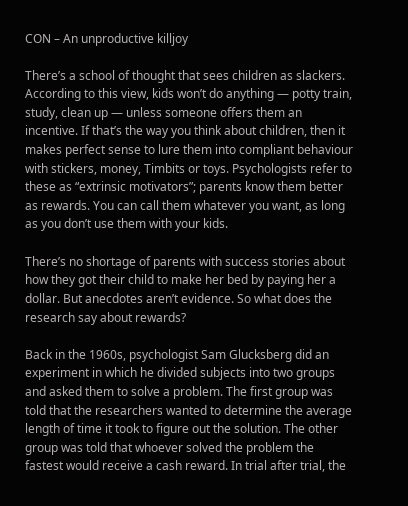CON – An unproductive killjoy

There’s a school of thought that sees children as slackers. According to this view, kids won’t do anything — potty train, study, clean up — unless someone offers them an incentive. If that’s the way you think about children, then it makes perfect sense to lure them into compliant behaviour with stickers, money, Timbits or toys. Psychologists refer to these as “extrinsic motivators”; parents know them better as rewards. You can call them whatever you want, as long as you don’t use them with your kids.

There’s no shortage of parents with success stories about how they got their child to make her bed by paying her a dollar. But anecdotes aren’t evidence. So what does the research say about rewards?

Back in the 1960s, psychologist Sam Glucksberg did an experiment in which he divided subjects into two groups and asked them to solve a problem. The first group was told that the researchers wanted to determine the average length of time it took to figure out the solution. The other group was told that whoever solved the problem the fastest would receive a cash reward. In trial after trial, the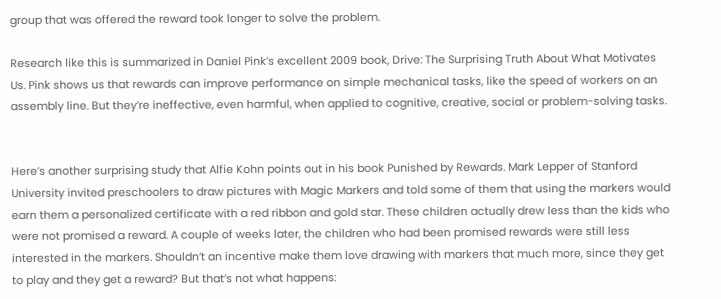group that was offered the reward took longer to solve the problem.

Research like this is summarized in Daniel Pink’s excellent 2009 book, Drive: The Surprising Truth About What Motivates Us. Pink shows us that rewards can improve performance on simple mechanical tasks, like the speed of workers on an assembly line. But they’re ineffective, even harmful, when applied to cognitive, creative, social or problem-solving tasks.


Here’s another surprising study that Alfie Kohn points out in his book Punished by Rewards. Mark Lepper of Stanford University invited preschoolers to draw pictures with Magic Markers and told some of them that using the markers would earn them a personalized certificate with a red ribbon and gold star. These children actually drew less than the kids who were not promised a reward. A couple of weeks later, the children who had been promised rewards were still less interested in the markers. Shouldn’t an incentive make them love drawing with markers that much more, since they get to play and they get a reward? But that’s not what happens: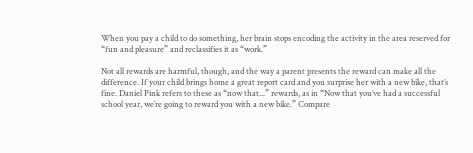When you pay a child to do something, her brain stops encoding the activity in the area reserved for “fun and pleasure” and reclassifies it as “work.”

Not all rewards are harmful, though, and the way a parent presents the reward can make all the difference. If your child brings home a great report card and you surprise her with a new bike, that’s fine. Daniel Pink refers to these as “now that...” rewards, as in “Now that you’ve had a successful school year, we’re going to reward you with a new bike.” Compare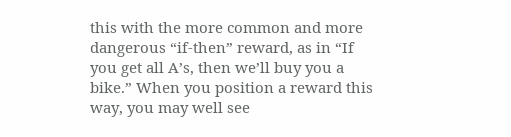this with the more common and more dangerous “if-then” reward, as in “If you get all A’s, then we’ll buy you a bike.” When you position a reward this way, you may well see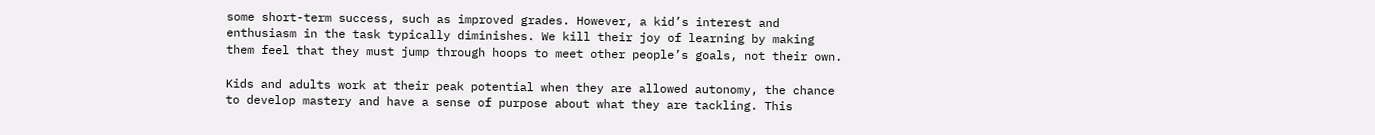some short-term success, such as improved grades. However, a kid’s interest and enthusiasm in the task typically diminishes. We kill their joy of learning by making them feel that they must jump through hoops to meet other people’s goals, not their own.

Kids and adults work at their peak potential when they are allowed autonomy, the chance to develop mastery and have a sense of purpose about what they are tackling. This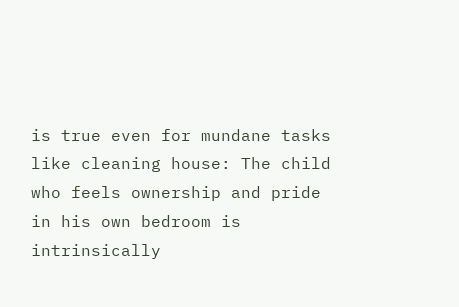is true even for mundane tasks like cleaning house: The child who feels ownership and pride in his own bedroom is intrinsically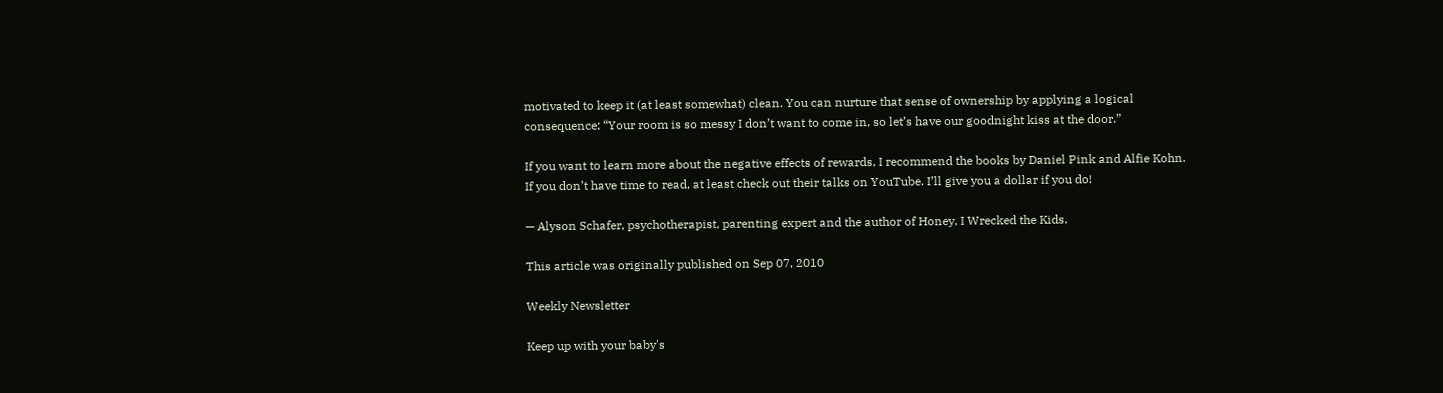motivated to keep it (at least somewhat) clean. You can nurture that sense of ownership by applying a logical consequence: “Your room is so messy I don’t want to come in, so let’s have our goodnight kiss at the door.”

If you want to learn more about the negative effects of rewards, I recommend the books by Daniel Pink and Alfie Kohn. If you don’t have time to read, at least check out their talks on YouTube. I’ll give you a dollar if you do!

— Alyson Schafer, psychotherapist, parenting expert and the author of Honey, I Wrecked the Kids.

This article was originally published on Sep 07, 2010

Weekly Newsletter

Keep up with your baby's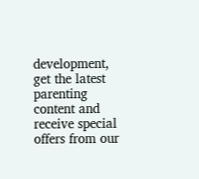development, get the latest parenting content and receive special offers from our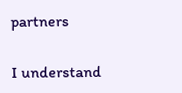partners

I understand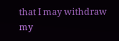that I may withdraw my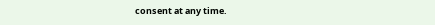consent at any time.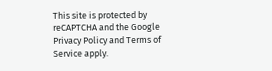This site is protected by reCAPTCHA and the Google Privacy Policy and Terms of Service apply.